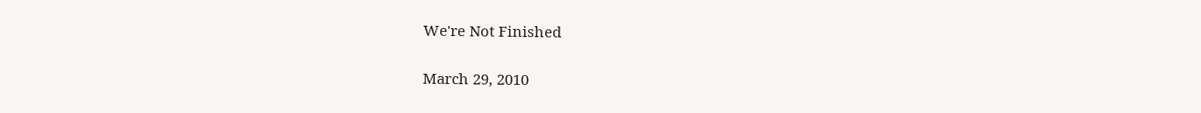We're Not Finished

March 29, 2010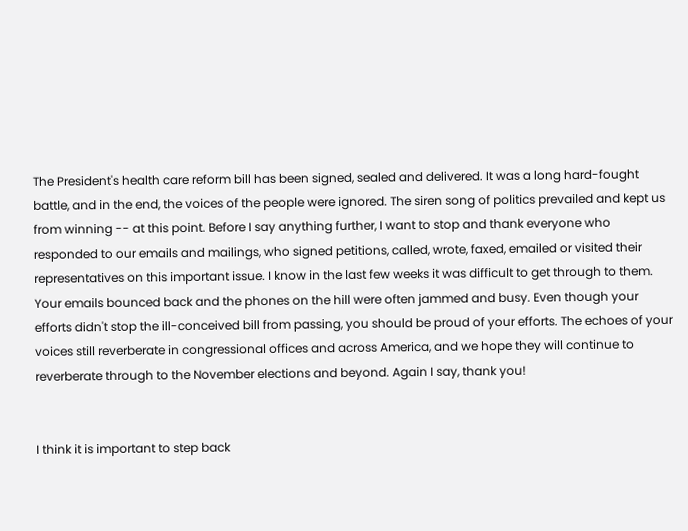The President's health care reform bill has been signed, sealed and delivered. It was a long hard-fought battle, and in the end, the voices of the people were ignored. The siren song of politics prevailed and kept us from winning -- at this point. Before I say anything further, I want to stop and thank everyone who responded to our emails and mailings, who signed petitions, called, wrote, faxed, emailed or visited their representatives on this important issue. I know in the last few weeks it was difficult to get through to them. Your emails bounced back and the phones on the hill were often jammed and busy. Even though your efforts didn't stop the ill-conceived bill from passing, you should be proud of your efforts. The echoes of your voices still reverberate in congressional offices and across America, and we hope they will continue to reverberate through to the November elections and beyond. Again I say, thank you!


I think it is important to step back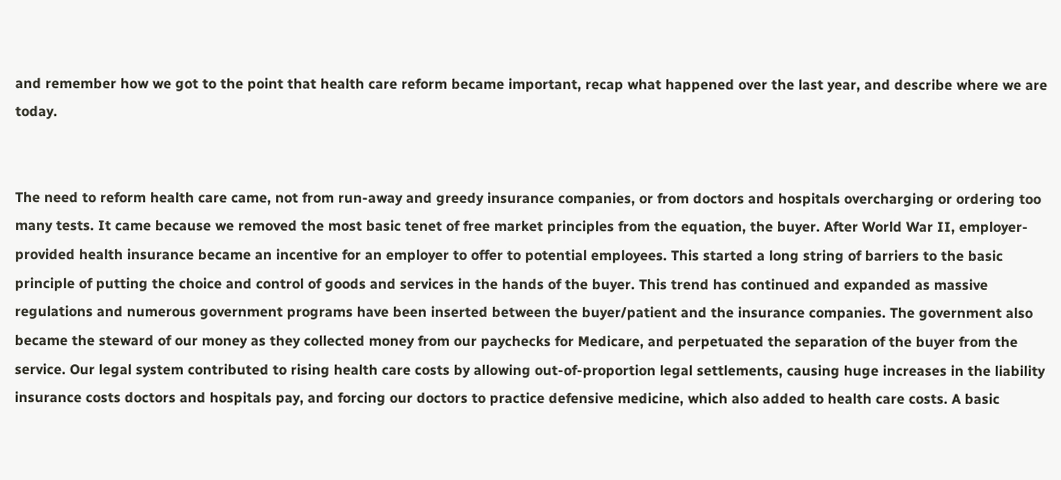and remember how we got to the point that health care reform became important, recap what happened over the last year, and describe where we are today.


The need to reform health care came, not from run-away and greedy insurance companies, or from doctors and hospitals overcharging or ordering too many tests. It came because we removed the most basic tenet of free market principles from the equation, the buyer. After World War II, employer-provided health insurance became an incentive for an employer to offer to potential employees. This started a long string of barriers to the basic principle of putting the choice and control of goods and services in the hands of the buyer. This trend has continued and expanded as massive regulations and numerous government programs have been inserted between the buyer/patient and the insurance companies. The government also became the steward of our money as they collected money from our paychecks for Medicare, and perpetuated the separation of the buyer from the service. Our legal system contributed to rising health care costs by allowing out-of-proportion legal settlements, causing huge increases in the liability insurance costs doctors and hospitals pay, and forcing our doctors to practice defensive medicine, which also added to health care costs. A basic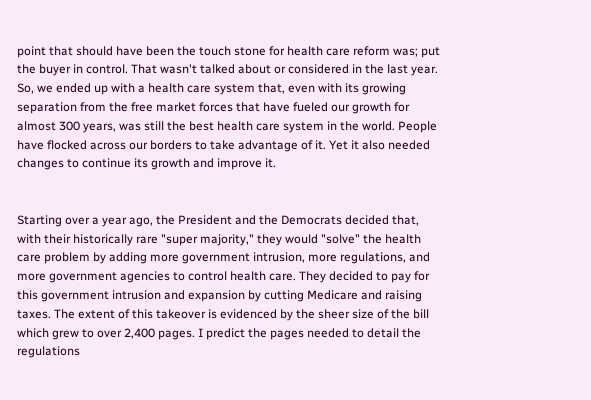point that should have been the touch stone for health care reform was; put the buyer in control. That wasn't talked about or considered in the last year. So, we ended up with a health care system that, even with its growing separation from the free market forces that have fueled our growth for almost 300 years, was still the best health care system in the world. People have flocked across our borders to take advantage of it. Yet it also needed changes to continue its growth and improve it.


Starting over a year ago, the President and the Democrats decided that, with their historically rare "super majority," they would "solve" the health care problem by adding more government intrusion, more regulations, and more government agencies to control health care. They decided to pay for this government intrusion and expansion by cutting Medicare and raising taxes. The extent of this takeover is evidenced by the sheer size of the bill which grew to over 2,400 pages. I predict the pages needed to detail the regulations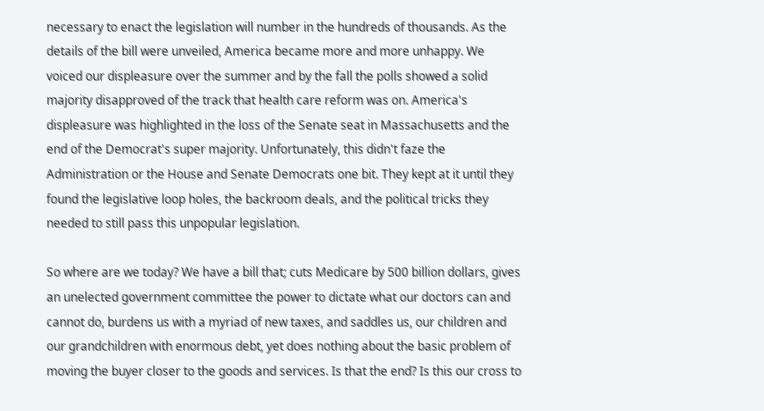necessary to enact the legislation will number in the hundreds of thousands. As the details of the bill were unveiled, America became more and more unhappy. We voiced our displeasure over the summer and by the fall the polls showed a solid majority disapproved of the track that health care reform was on. America's displeasure was highlighted in the loss of the Senate seat in Massachusetts and the end of the Democrat's super majority. Unfortunately, this didn't faze the Administration or the House and Senate Democrats one bit. They kept at it until they found the legislative loop holes, the backroom deals, and the political tricks they needed to still pass this unpopular legislation.

So where are we today? We have a bill that; cuts Medicare by 500 billion dollars, gives an unelected government committee the power to dictate what our doctors can and cannot do, burdens us with a myriad of new taxes, and saddles us, our children and our grandchildren with enormous debt, yet does nothing about the basic problem of moving the buyer closer to the goods and services. Is that the end? Is this our cross to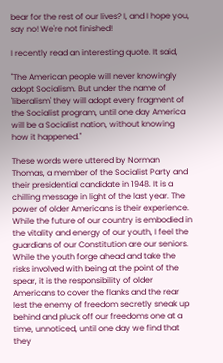bear for the rest of our lives? I, and I hope you, say no! We're not finished!

I recently read an interesting quote. It said,

"The American people will never knowingly adopt Socialism. But under the name of 'liberalism' they will adopt every fragment of the Socialist program, until one day America will be a Socialist nation, without knowing how it happened."

These words were uttered by Norman Thomas, a member of the Socialist Party and their presidential candidate in 1948. It is a chilling message in light of the last year. The power of older Americans is their experience. While the future of our country is embodied in the vitality and energy of our youth, I feel the guardians of our Constitution are our seniors. While the youth forge ahead and take the risks involved with being at the point of the spear, it is the responsibility of older Americans to cover the flanks and the rear lest the enemy of freedom secretly sneak up behind and pluck off our freedoms one at a time, unnoticed, until one day we find that they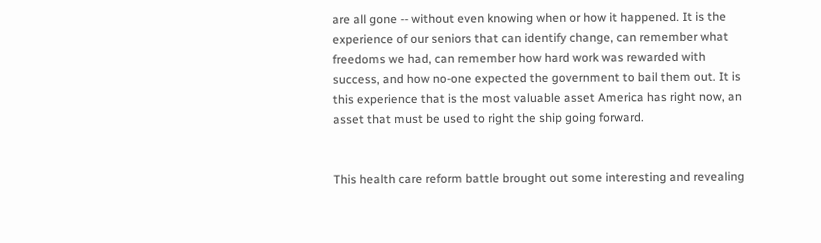are all gone -- without even knowing when or how it happened. It is the experience of our seniors that can identify change, can remember what freedoms we had, can remember how hard work was rewarded with success, and how no-one expected the government to bail them out. It is this experience that is the most valuable asset America has right now, an asset that must be used to right the ship going forward.


This health care reform battle brought out some interesting and revealing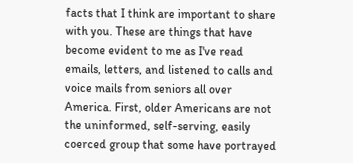facts that I think are important to share with you. These are things that have become evident to me as I've read emails, letters, and listened to calls and voice mails from seniors all over America. First, older Americans are not the uninformed, self-serving, easily coerced group that some have portrayed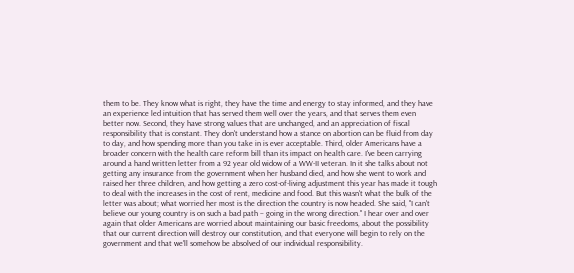them to be. They know what is right, they have the time and energy to stay informed, and they have an experience led intuition that has served them well over the years, and that serves them even better now. Second, they have strong values that are unchanged, and an appreciation of fiscal responsibility that is constant. They don't understand how a stance on abortion can be fluid from day to day, and how spending more than you take in is ever acceptable. Third, older Americans have a broader concern with the health care reform bill than its impact on health care. I've been carrying around a hand written letter from a 92 year old widow of a WW-II veteran. In it she talks about not getting any insurance from the government when her husband died, and how she went to work and raised her three children, and how getting a zero cost-of-living adjustment this year has made it tough to deal with the increases in the cost of rent, medicine and food. But this wasn't what the bulk of the letter was about; what worried her most is the direction the country is now headed. She said, "I can't believe our young country is on such a bad path – going in the wrong direction." I hear over and over again that older Americans are worried about maintaining our basic freedoms, about the possibility that our current direction will destroy our constitution, and that everyone will begin to rely on the government and that we'll somehow be absolved of our individual responsibility.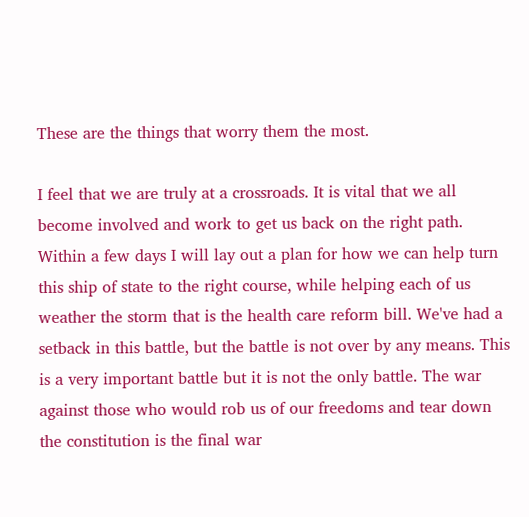These are the things that worry them the most.

I feel that we are truly at a crossroads. It is vital that we all become involved and work to get us back on the right path. Within a few days I will lay out a plan for how we can help turn this ship of state to the right course, while helping each of us weather the storm that is the health care reform bill. We've had a setback in this battle, but the battle is not over by any means. This is a very important battle but it is not the only battle. The war against those who would rob us of our freedoms and tear down the constitution is the final war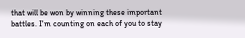that will be won by winning these important battles. I'm counting on each of you to stay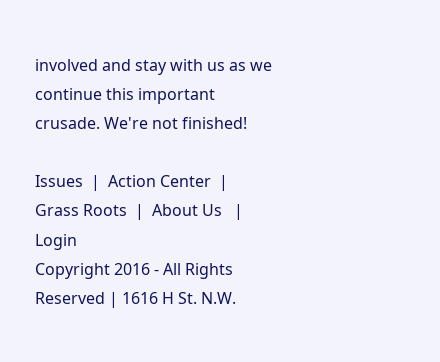involved and stay with us as we continue this important crusade. We're not finished!

Issues  |  Action Center  |  Grass Roots  |  About Us   |  Login
Copyright 2016 - All Rights Reserved | 1616 H St. N.W.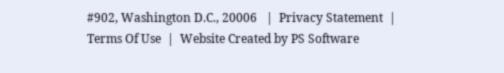#902, Washington D.C., 20006   |  Privacy Statement  |  Terms Of Use  |  Website Created by PS Software